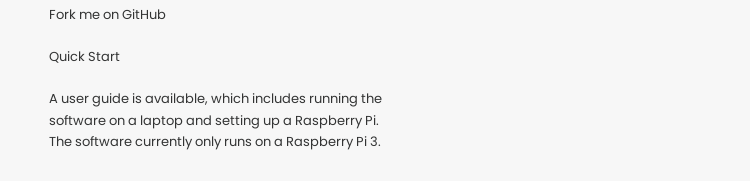Fork me on GitHub

Quick Start

A user guide is available, which includes running the software on a laptop and setting up a Raspberry Pi. The software currently only runs on a Raspberry Pi 3.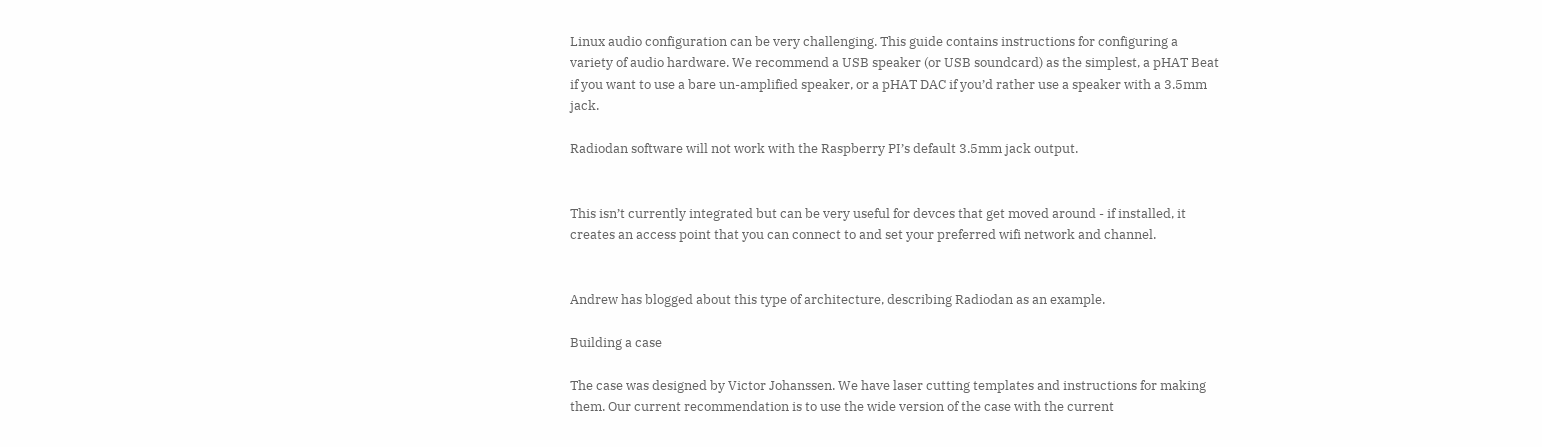Linux audio configuration can be very challenging. This guide contains instructions for configuring a variety of audio hardware. We recommend a USB speaker (or USB soundcard) as the simplest, a pHAT Beat if you want to use a bare un-amplified speaker, or a pHAT DAC if you’d rather use a speaker with a 3.5mm jack.

Radiodan software will not work with the Raspberry PI’s default 3.5mm jack output.


This isn’t currently integrated but can be very useful for devces that get moved around - if installed, it creates an access point that you can connect to and set your preferred wifi network and channel.


Andrew has blogged about this type of architecture, describing Radiodan as an example.

Building a case

The case was designed by Victor Johanssen. We have laser cutting templates and instructions for making them. Our current recommendation is to use the wide version of the case with the current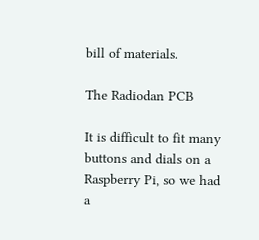bill of materials.

The Radiodan PCB

It is difficult to fit many buttons and dials on a Raspberry Pi, so we had a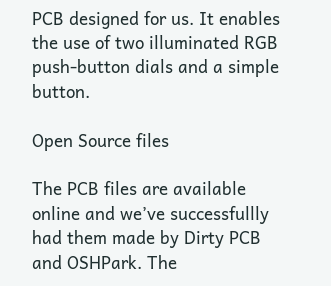PCB designed for us. It enables the use of two illuminated RGB push-button dials and a simple button.

Open Source files

The PCB files are available online and we’ve successfullly had them made by Dirty PCB and OSHPark. The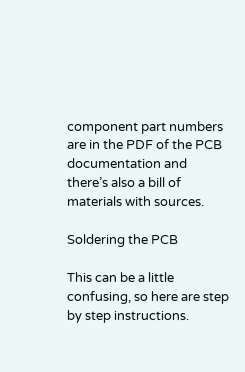component part numbers are in the PDF of the PCB documentation and there’s also a bill of materials with sources.

Soldering the PCB

This can be a little confusing, so here are step by step instructions.